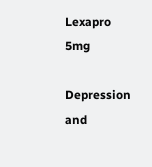Lexapro 5mg

Depression and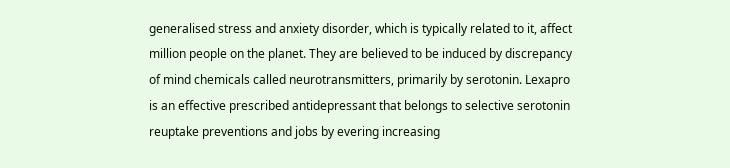generalised stress and anxiety disorder, which is typically related to it, affect million people on the planet. They are believed to be induced by discrepancy of mind chemicals called neurotransmitters, primarily by serotonin. Lexapro is an effective prescribed antidepressant that belongs to selective serotonin reuptake preventions and jobs by evering increasing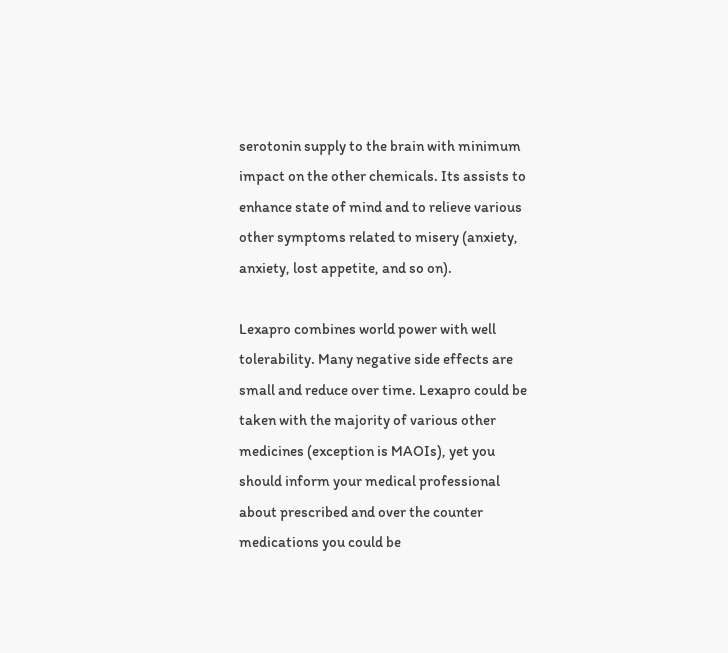serotonin supply to the brain with minimum impact on the other chemicals. Its assists to enhance state of mind and to relieve various other symptoms related to misery (anxiety, anxiety, lost appetite, and so on).

Lexapro combines world power with well tolerability. Many negative side effects are small and reduce over time. Lexapro could be taken with the majority of various other medicines (exception is MAOIs), yet you should inform your medical professional about prescribed and over the counter medications you could be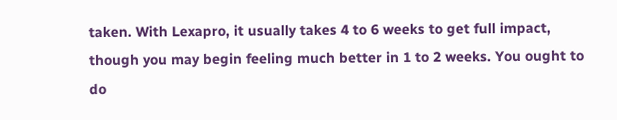taken. With Lexapro, it usually takes 4 to 6 weeks to get full impact, though you may begin feeling much better in 1 to 2 weeks. You ought to do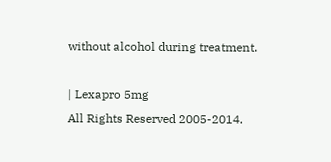without alcohol during treatment.

| Lexapro 5mg
All Rights Reserved 2005-2014.